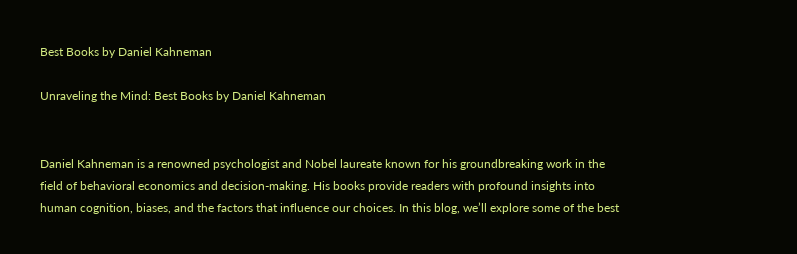Best Books by Daniel Kahneman

Unraveling the Mind: Best Books by Daniel Kahneman


Daniel Kahneman is a renowned psychologist and Nobel laureate known for his groundbreaking work in the field of behavioral economics and decision-making. His books provide readers with profound insights into human cognition, biases, and the factors that influence our choices. In this blog, we’ll explore some of the best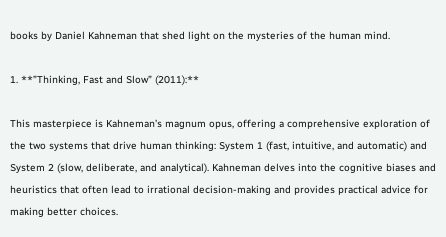books by Daniel Kahneman that shed light on the mysteries of the human mind.

1. **”Thinking, Fast and Slow” (2011):**

This masterpiece is Kahneman’s magnum opus, offering a comprehensive exploration of the two systems that drive human thinking: System 1 (fast, intuitive, and automatic) and System 2 (slow, deliberate, and analytical). Kahneman delves into the cognitive biases and heuristics that often lead to irrational decision-making and provides practical advice for making better choices.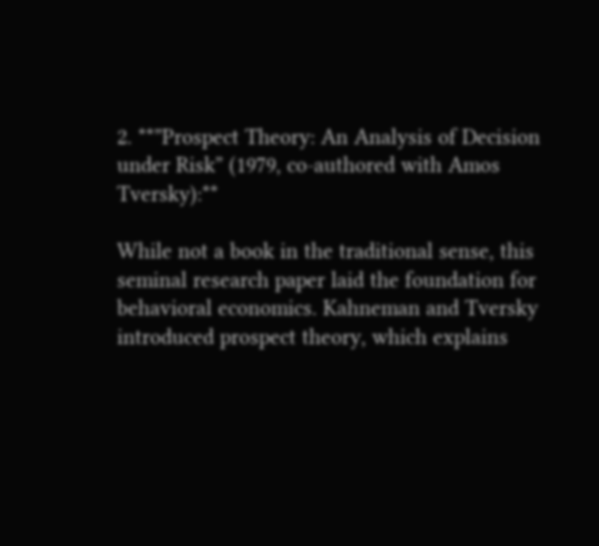2. **”Prospect Theory: An Analysis of Decision under Risk” (1979, co-authored with Amos Tversky):**

While not a book in the traditional sense, this seminal research paper laid the foundation for behavioral economics. Kahneman and Tversky introduced prospect theory, which explains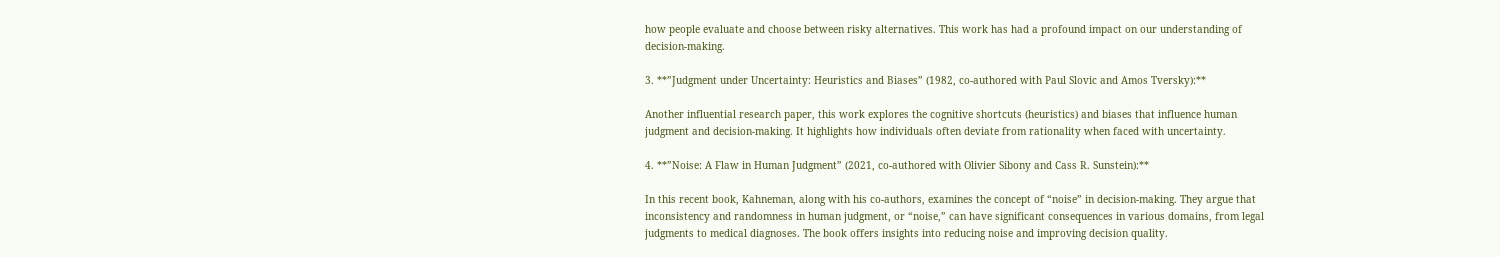how people evaluate and choose between risky alternatives. This work has had a profound impact on our understanding of decision-making.

3. **”Judgment under Uncertainty: Heuristics and Biases” (1982, co-authored with Paul Slovic and Amos Tversky):**

Another influential research paper, this work explores the cognitive shortcuts (heuristics) and biases that influence human judgment and decision-making. It highlights how individuals often deviate from rationality when faced with uncertainty.

4. **”Noise: A Flaw in Human Judgment” (2021, co-authored with Olivier Sibony and Cass R. Sunstein):**

In this recent book, Kahneman, along with his co-authors, examines the concept of “noise” in decision-making. They argue that inconsistency and randomness in human judgment, or “noise,” can have significant consequences in various domains, from legal judgments to medical diagnoses. The book offers insights into reducing noise and improving decision quality.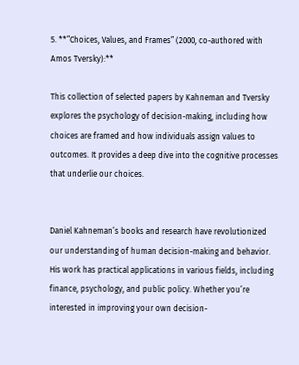5. **”Choices, Values, and Frames” (2000, co-authored with Amos Tversky):**

This collection of selected papers by Kahneman and Tversky explores the psychology of decision-making, including how choices are framed and how individuals assign values to outcomes. It provides a deep dive into the cognitive processes that underlie our choices.


Daniel Kahneman’s books and research have revolutionized our understanding of human decision-making and behavior. His work has practical applications in various fields, including finance, psychology, and public policy. Whether you’re interested in improving your own decision-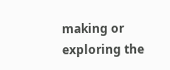making or exploring the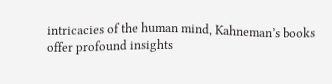intricacies of the human mind, Kahneman’s books offer profound insights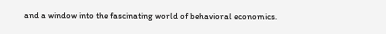and a window into the fascinating world of behavioral economics.